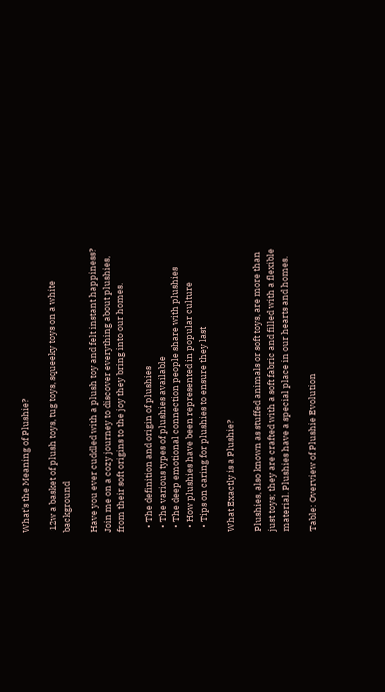What's the Meaning of Plushie?

 12w a basket of plush toys, tug toys, squeeky toys on a white background

Have you ever cuddled with a plush toy and felt instant happiness?
Join me on a cozy journey to discover everything about plushies, from their soft origins to the joy they bring into our homes.

  • The definition and origin of plushies
  • The various types of plushies available
  • The deep emotional connection people share with plushies
  • How plushies have been represented in popular culture
  • Tips on caring for plushies to ensure they last

What Exactly is a Plushie?

Plushies, also known as stuffed animals or soft toys, are more than just toys; they are crafted with a soft fabric and filled with a flexible material. Plushies have a special place in our hearts and homes.

Table: Overview of Plushie Evolution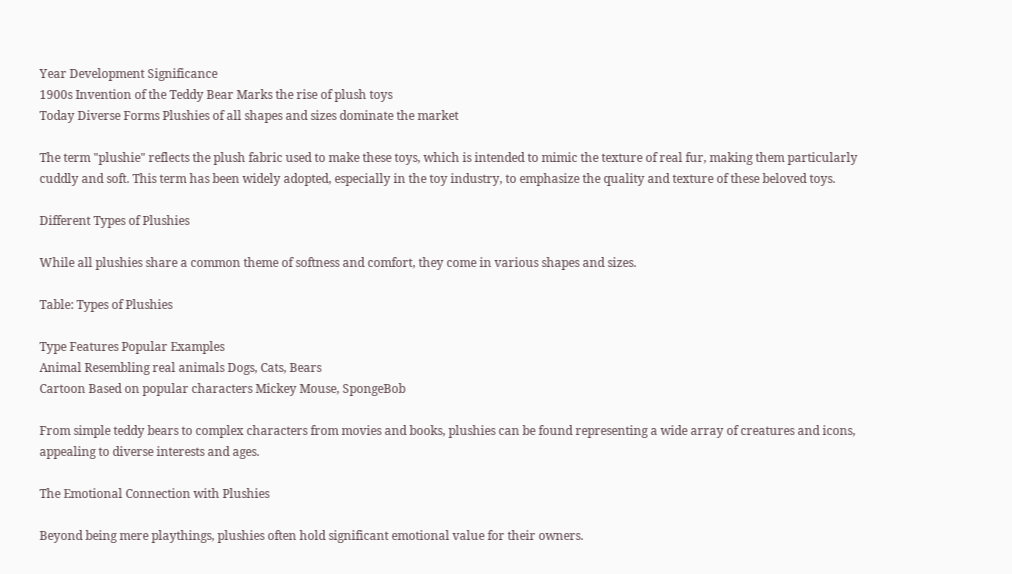Year Development Significance
1900s Invention of the Teddy Bear Marks the rise of plush toys
Today Diverse Forms Plushies of all shapes and sizes dominate the market

The term "plushie" reflects the plush fabric used to make these toys, which is intended to mimic the texture of real fur, making them particularly cuddly and soft. This term has been widely adopted, especially in the toy industry, to emphasize the quality and texture of these beloved toys.

Different Types of Plushies

While all plushies share a common theme of softness and comfort, they come in various shapes and sizes.

Table: Types of Plushies

Type Features Popular Examples
Animal Resembling real animals Dogs, Cats, Bears
Cartoon Based on popular characters Mickey Mouse, SpongeBob

From simple teddy bears to complex characters from movies and books, plushies can be found representing a wide array of creatures and icons, appealing to diverse interests and ages.

The Emotional Connection with Plushies

Beyond being mere playthings, plushies often hold significant emotional value for their owners.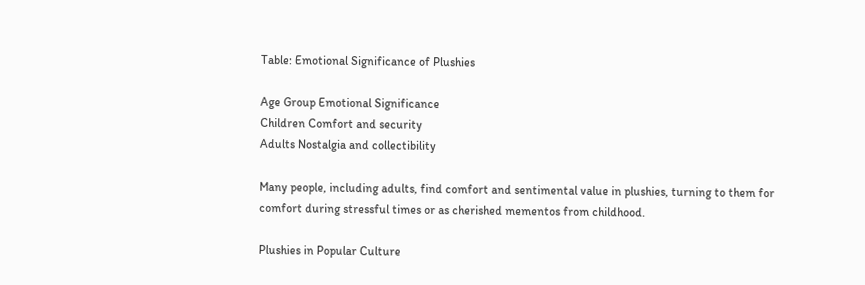Table: Emotional Significance of Plushies

Age Group Emotional Significance
Children Comfort and security
Adults Nostalgia and collectibility

Many people, including adults, find comfort and sentimental value in plushies, turning to them for comfort during stressful times or as cherished mementos from childhood.

Plushies in Popular Culture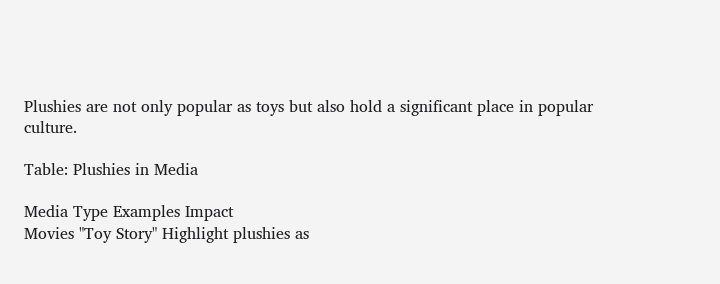Plushies are not only popular as toys but also hold a significant place in popular culture.

Table: Plushies in Media

Media Type Examples Impact
Movies "Toy Story" Highlight plushies as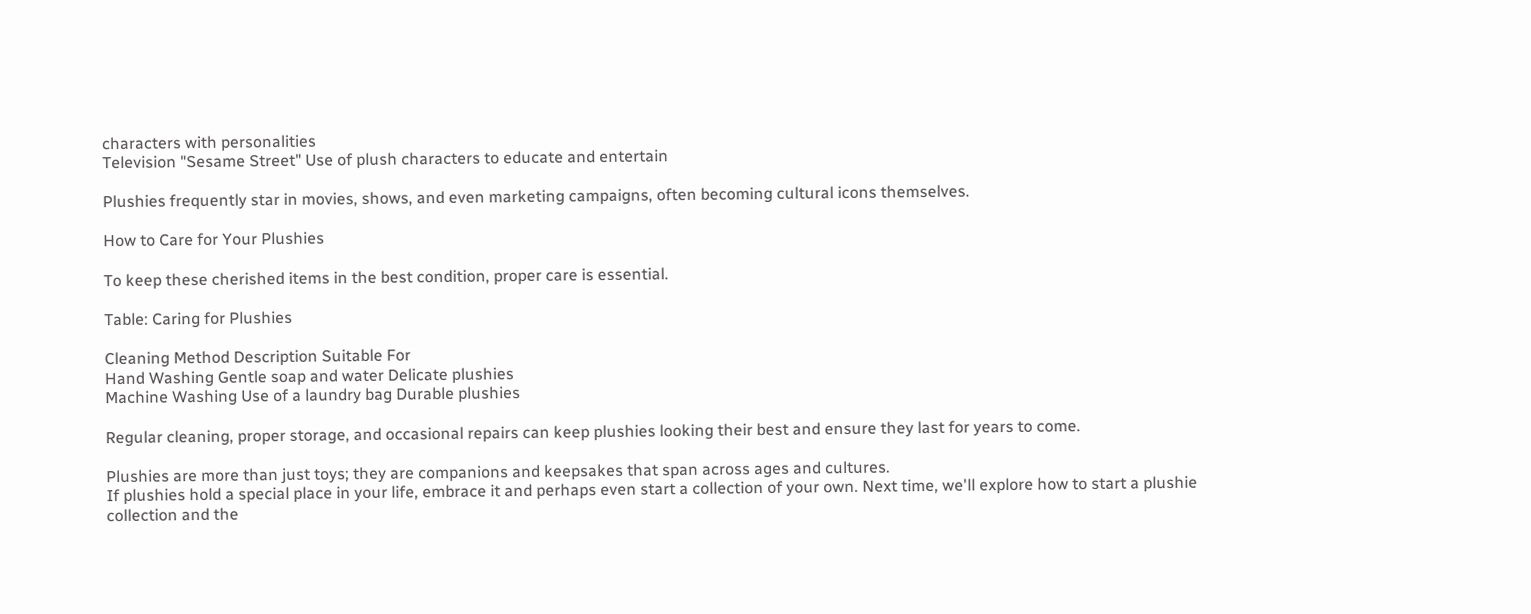characters with personalities
Television "Sesame Street" Use of plush characters to educate and entertain

Plushies frequently star in movies, shows, and even marketing campaigns, often becoming cultural icons themselves.

How to Care for Your Plushies

To keep these cherished items in the best condition, proper care is essential.

Table: Caring for Plushies

Cleaning Method Description Suitable For
Hand Washing Gentle soap and water Delicate plushies
Machine Washing Use of a laundry bag Durable plushies

Regular cleaning, proper storage, and occasional repairs can keep plushies looking their best and ensure they last for years to come.

Plushies are more than just toys; they are companions and keepsakes that span across ages and cultures.
If plushies hold a special place in your life, embrace it and perhaps even start a collection of your own. Next time, we'll explore how to start a plushie collection and the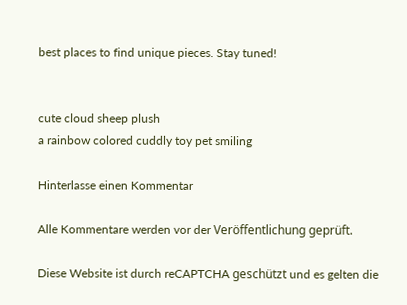best places to find unique pieces. Stay tuned!


cute cloud sheep plush
a rainbow colored cuddly toy pet smiling

Hinterlasse einen Kommentar

Alle Kommentare werden vor der Veröffentlichung geprüft.

Diese Website ist durch reCAPTCHA geschützt und es gelten die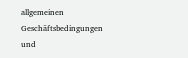allgemeinen Geschäftsbedingungen und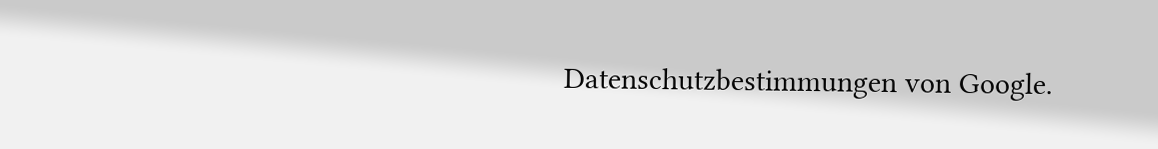Datenschutzbestimmungen von Google.